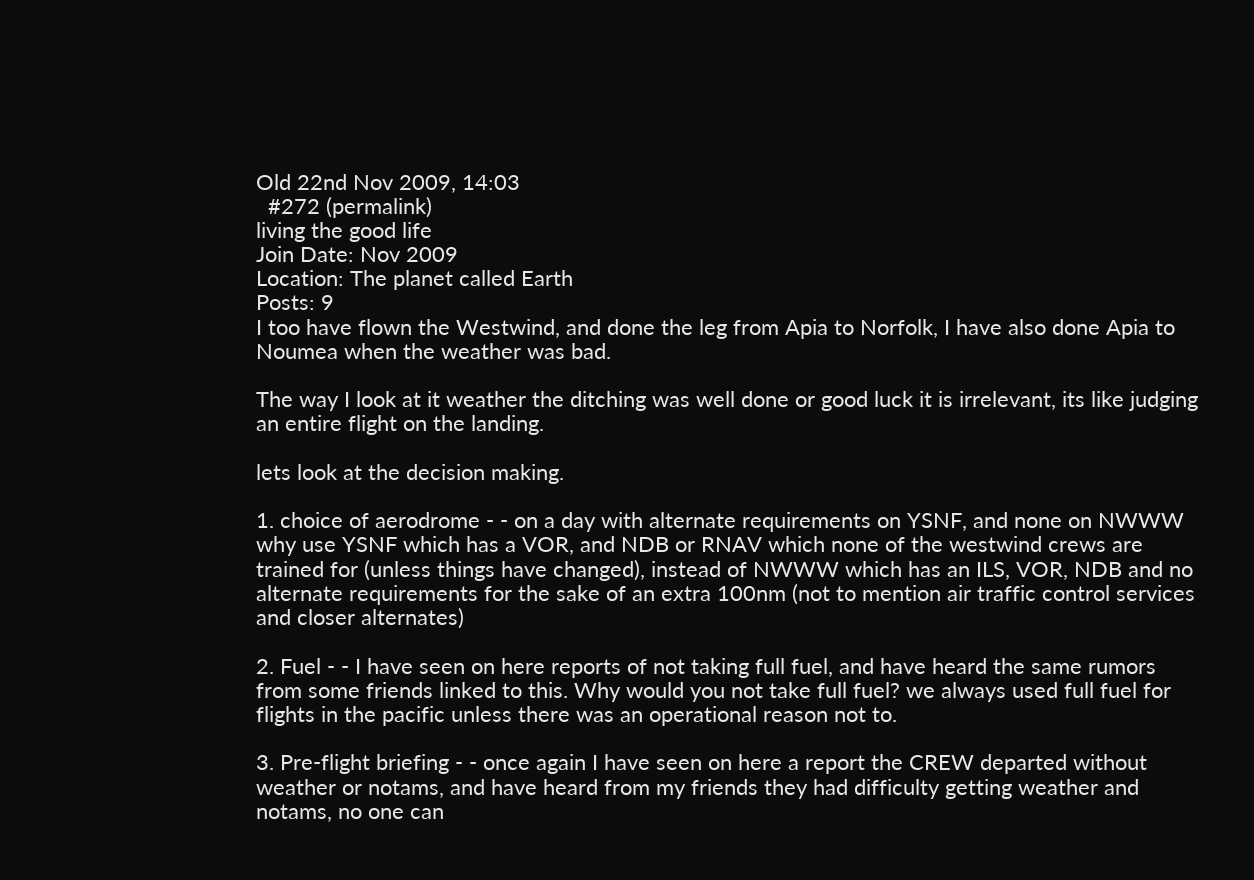Old 22nd Nov 2009, 14:03
  #272 (permalink)
living the good life
Join Date: Nov 2009
Location: The planet called Earth
Posts: 9
I too have flown the Westwind, and done the leg from Apia to Norfolk, I have also done Apia to Noumea when the weather was bad.

The way I look at it weather the ditching was well done or good luck it is irrelevant, its like judging an entire flight on the landing.

lets look at the decision making.

1. choice of aerodrome - - on a day with alternate requirements on YSNF, and none on NWWW why use YSNF which has a VOR, and NDB or RNAV which none of the westwind crews are trained for (unless things have changed), instead of NWWW which has an ILS, VOR, NDB and no alternate requirements for the sake of an extra 100nm (not to mention air traffic control services and closer alternates)

2. Fuel - - I have seen on here reports of not taking full fuel, and have heard the same rumors from some friends linked to this. Why would you not take full fuel? we always used full fuel for flights in the pacific unless there was an operational reason not to.

3. Pre-flight briefing - - once again I have seen on here a report the CREW departed without weather or notams, and have heard from my friends they had difficulty getting weather and notams, no one can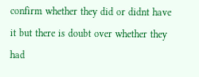confirm whether they did or didnt have it but there is doubt over whether they had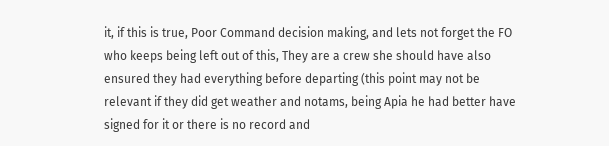it, if this is true, Poor Command decision making, and lets not forget the FO who keeps being left out of this, They are a crew she should have also ensured they had everything before departing (this point may not be relevant if they did get weather and notams, being Apia he had better have signed for it or there is no record and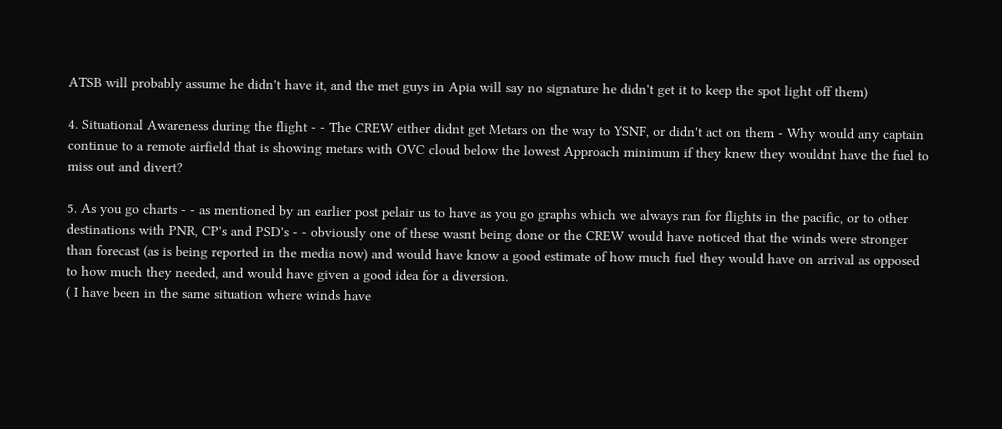ATSB will probably assume he didn't have it, and the met guys in Apia will say no signature he didn't get it to keep the spot light off them)

4. Situational Awareness during the flight - - The CREW either didnt get Metars on the way to YSNF, or didn't act on them - Why would any captain continue to a remote airfield that is showing metars with OVC cloud below the lowest Approach minimum if they knew they wouldnt have the fuel to miss out and divert?

5. As you go charts - - as mentioned by an earlier post pelair us to have as you go graphs which we always ran for flights in the pacific, or to other destinations with PNR, CP's and PSD's - - obviously one of these wasnt being done or the CREW would have noticed that the winds were stronger than forecast (as is being reported in the media now) and would have know a good estimate of how much fuel they would have on arrival as opposed to how much they needed, and would have given a good idea for a diversion.
( I have been in the same situation where winds have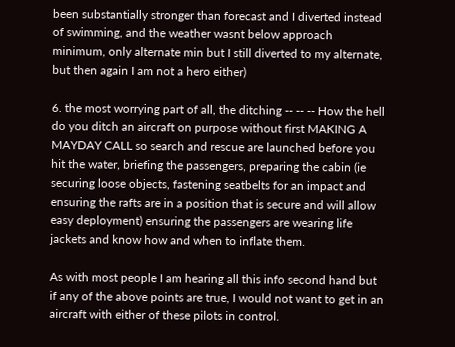been substantially stronger than forecast and I diverted instead of swimming, and the weather wasnt below approach minimum, only alternate min but I still diverted to my alternate, but then again I am not a hero either)

6. the most worrying part of all, the ditching -- -- -- How the hell do you ditch an aircraft on purpose without first MAKING A MAYDAY CALL so search and rescue are launched before you hit the water, briefing the passengers, preparing the cabin (ie securing loose objects, fastening seatbelts for an impact and ensuring the rafts are in a position that is secure and will allow easy deployment) ensuring the passengers are wearing life jackets and know how and when to inflate them.

As with most people I am hearing all this info second hand but if any of the above points are true, I would not want to get in an aircraft with either of these pilots in control.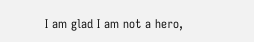I am glad I am not a hero,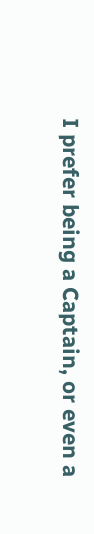I prefer being a Captain, or even a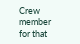Crew member for that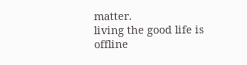matter.
living the good life is offline